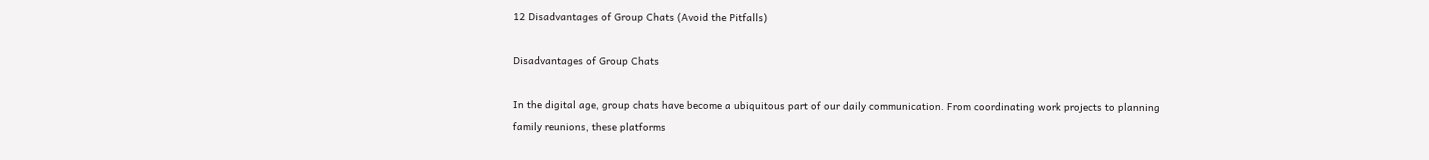12 Disadvantages of Group Chats (Avoid the Pitfalls)

Disadvantages of Group Chats

In the digital age, group chats have become a ubiquitous part of our daily communication. From coordinating work projects to planning family reunions, these platforms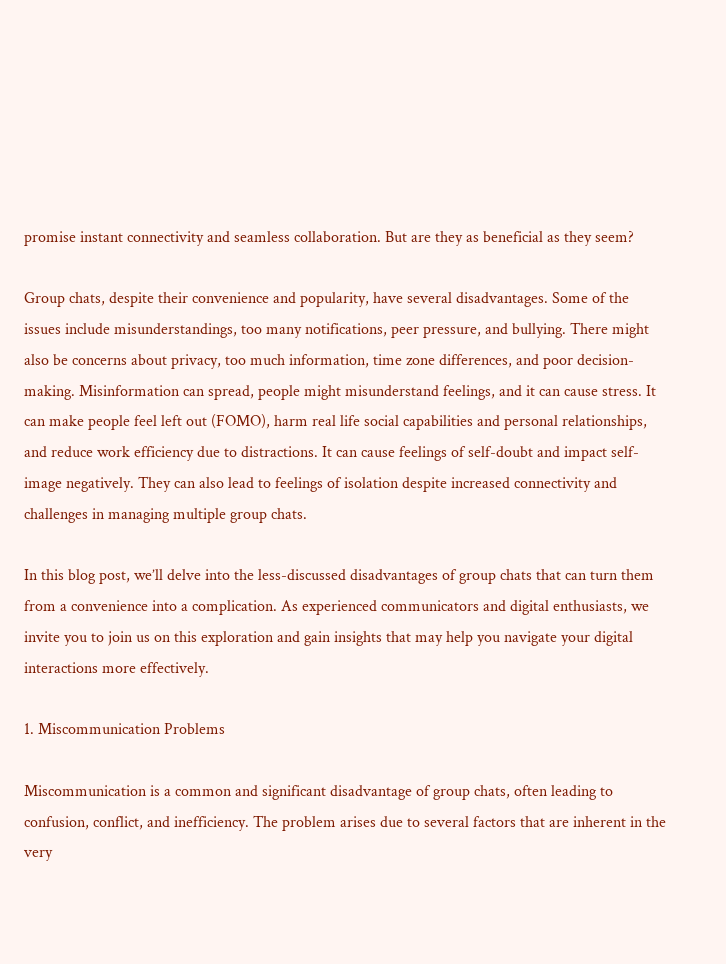promise instant connectivity and seamless collaboration. But are they as beneficial as they seem?

Group chats, despite their convenience and popularity, have several disadvantages. Some of the issues include misunderstandings, too many notifications, peer pressure, and bullying. There might also be concerns about privacy, too much information, time zone differences, and poor decision-making. Misinformation can spread, people might misunderstand feelings, and it can cause stress. It can make people feel left out (FOMO), harm real life social capabilities and personal relationships, and reduce work efficiency due to distractions. It can cause feelings of self-doubt and impact self-image negatively. They can also lead to feelings of isolation despite increased connectivity and challenges in managing multiple group chats.

In this blog post, we’ll delve into the less-discussed disadvantages of group chats that can turn them from a convenience into a complication. As experienced communicators and digital enthusiasts, we invite you to join us on this exploration and gain insights that may help you navigate your digital interactions more effectively.

1. Miscommunication Problems

Miscommunication is a common and significant disadvantage of group chats, often leading to confusion, conflict, and inefficiency. The problem arises due to several factors that are inherent in the very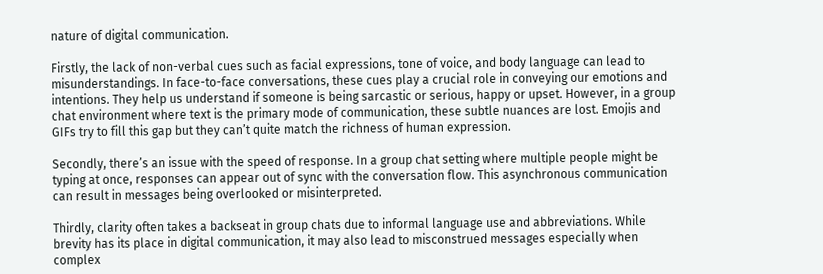nature of digital communication.

Firstly, the lack of non-verbal cues such as facial expressions, tone of voice, and body language can lead to misunderstandings. In face-to-face conversations, these cues play a crucial role in conveying our emotions and intentions. They help us understand if someone is being sarcastic or serious, happy or upset. However, in a group chat environment where text is the primary mode of communication, these subtle nuances are lost. Emojis and GIFs try to fill this gap but they can’t quite match the richness of human expression.

Secondly, there’s an issue with the speed of response. In a group chat setting where multiple people might be typing at once, responses can appear out of sync with the conversation flow. This asynchronous communication can result in messages being overlooked or misinterpreted.

Thirdly, clarity often takes a backseat in group chats due to informal language use and abbreviations. While brevity has its place in digital communication, it may also lead to misconstrued messages especially when complex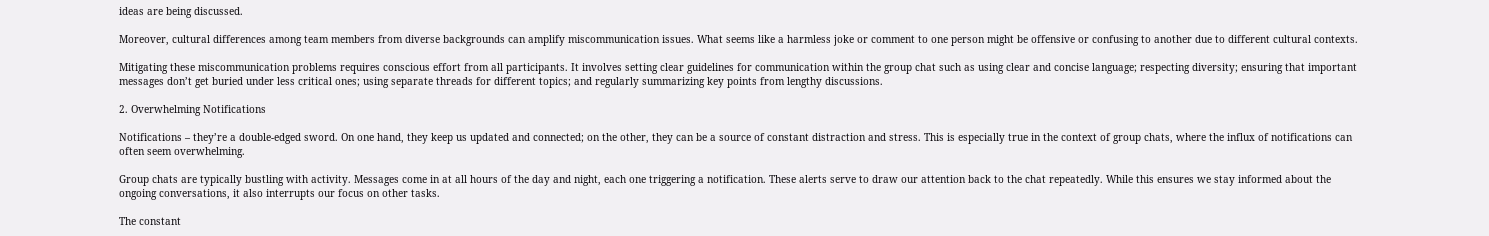ideas are being discussed.

Moreover, cultural differences among team members from diverse backgrounds can amplify miscommunication issues. What seems like a harmless joke or comment to one person might be offensive or confusing to another due to different cultural contexts.

Mitigating these miscommunication problems requires conscious effort from all participants. It involves setting clear guidelines for communication within the group chat such as using clear and concise language; respecting diversity; ensuring that important messages don’t get buried under less critical ones; using separate threads for different topics; and regularly summarizing key points from lengthy discussions.

2. Overwhelming Notifications

Notifications – they’re a double-edged sword. On one hand, they keep us updated and connected; on the other, they can be a source of constant distraction and stress. This is especially true in the context of group chats, where the influx of notifications can often seem overwhelming.

Group chats are typically bustling with activity. Messages come in at all hours of the day and night, each one triggering a notification. These alerts serve to draw our attention back to the chat repeatedly. While this ensures we stay informed about the ongoing conversations, it also interrupts our focus on other tasks.

The constant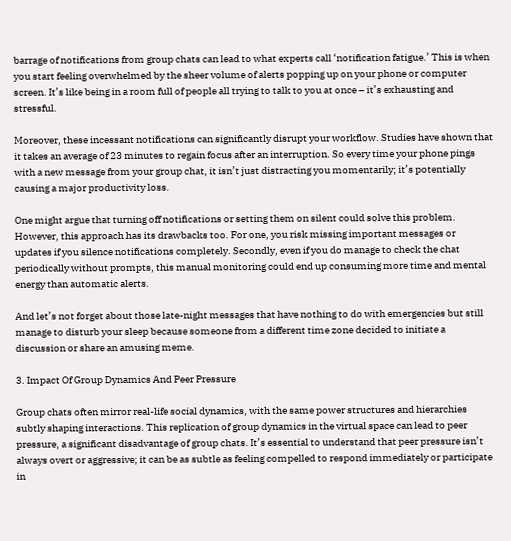barrage of notifications from group chats can lead to what experts call ‘notification fatigue.’ This is when you start feeling overwhelmed by the sheer volume of alerts popping up on your phone or computer screen. It’s like being in a room full of people all trying to talk to you at once – it’s exhausting and stressful.

Moreover, these incessant notifications can significantly disrupt your workflow. Studies have shown that it takes an average of 23 minutes to regain focus after an interruption. So every time your phone pings with a new message from your group chat, it isn’t just distracting you momentarily; it’s potentially causing a major productivity loss.

One might argue that turning off notifications or setting them on silent could solve this problem. However, this approach has its drawbacks too. For one, you risk missing important messages or updates if you silence notifications completely. Secondly, even if you do manage to check the chat periodically without prompts, this manual monitoring could end up consuming more time and mental energy than automatic alerts.

And let’s not forget about those late-night messages that have nothing to do with emergencies but still manage to disturb your sleep because someone from a different time zone decided to initiate a discussion or share an amusing meme.

3. Impact Of Group Dynamics And Peer Pressure

Group chats often mirror real-life social dynamics, with the same power structures and hierarchies subtly shaping interactions. This replication of group dynamics in the virtual space can lead to peer pressure, a significant disadvantage of group chats. It’s essential to understand that peer pressure isn’t always overt or aggressive; it can be as subtle as feeling compelled to respond immediately or participate in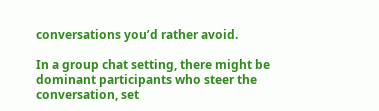conversations you’d rather avoid.

In a group chat setting, there might be dominant participants who steer the conversation, set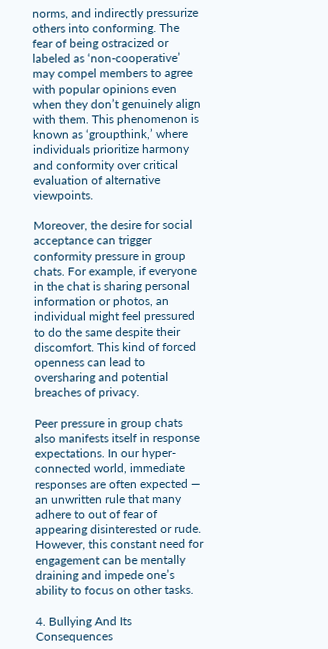norms, and indirectly pressurize others into conforming. The fear of being ostracized or labeled as ‘non-cooperative’ may compel members to agree with popular opinions even when they don’t genuinely align with them. This phenomenon is known as ‘groupthink,’ where individuals prioritize harmony and conformity over critical evaluation of alternative viewpoints.

Moreover, the desire for social acceptance can trigger conformity pressure in group chats. For example, if everyone in the chat is sharing personal information or photos, an individual might feel pressured to do the same despite their discomfort. This kind of forced openness can lead to oversharing and potential breaches of privacy.

Peer pressure in group chats also manifests itself in response expectations. In our hyper-connected world, immediate responses are often expected — an unwritten rule that many adhere to out of fear of appearing disinterested or rude. However, this constant need for engagement can be mentally draining and impede one’s ability to focus on other tasks.

4. Bullying And Its Consequences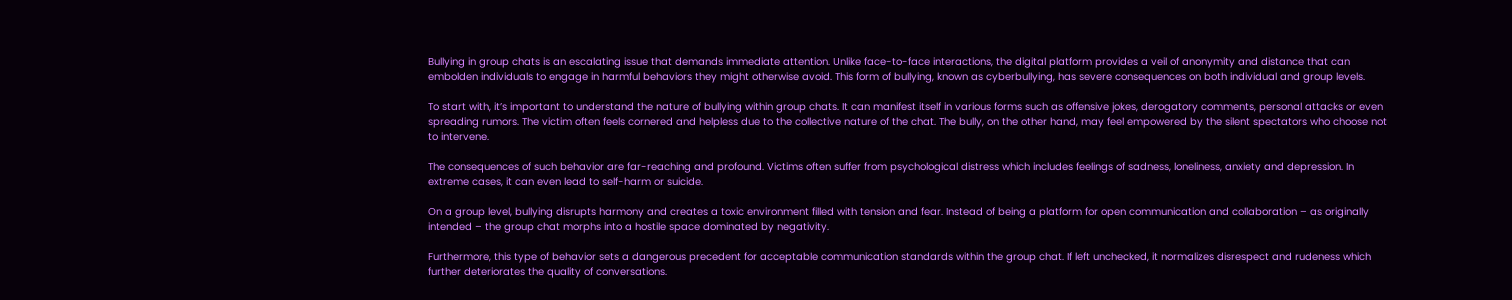Bullying in group chats is an escalating issue that demands immediate attention. Unlike face-to-face interactions, the digital platform provides a veil of anonymity and distance that can embolden individuals to engage in harmful behaviors they might otherwise avoid. This form of bullying, known as cyberbullying, has severe consequences on both individual and group levels.

To start with, it’s important to understand the nature of bullying within group chats. It can manifest itself in various forms such as offensive jokes, derogatory comments, personal attacks or even spreading rumors. The victim often feels cornered and helpless due to the collective nature of the chat. The bully, on the other hand, may feel empowered by the silent spectators who choose not to intervene.

The consequences of such behavior are far-reaching and profound. Victims often suffer from psychological distress which includes feelings of sadness, loneliness, anxiety and depression. In extreme cases, it can even lead to self-harm or suicide.

On a group level, bullying disrupts harmony and creates a toxic environment filled with tension and fear. Instead of being a platform for open communication and collaboration – as originally intended – the group chat morphs into a hostile space dominated by negativity.

Furthermore, this type of behavior sets a dangerous precedent for acceptable communication standards within the group chat. If left unchecked, it normalizes disrespect and rudeness which further deteriorates the quality of conversations.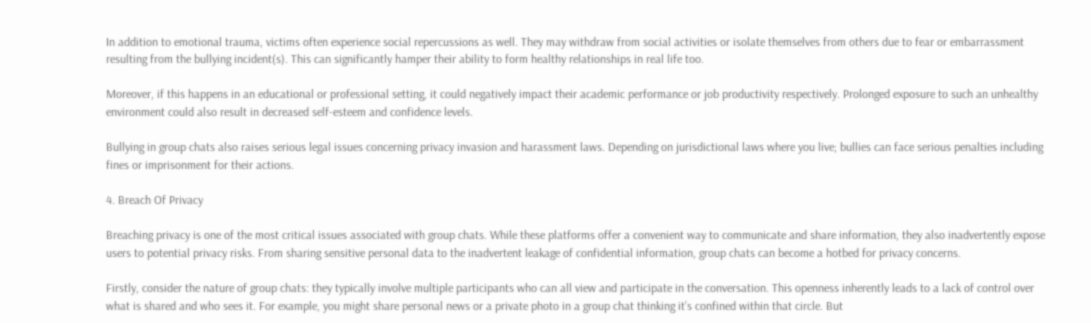In addition to emotional trauma, victims often experience social repercussions as well. They may withdraw from social activities or isolate themselves from others due to fear or embarrassment resulting from the bullying incident(s). This can significantly hamper their ability to form healthy relationships in real life too.

Moreover, if this happens in an educational or professional setting, it could negatively impact their academic performance or job productivity respectively. Prolonged exposure to such an unhealthy environment could also result in decreased self-esteem and confidence levels.

Bullying in group chats also raises serious legal issues concerning privacy invasion and harassment laws. Depending on jurisdictional laws where you live; bullies can face serious penalties including fines or imprisonment for their actions.

4. Breach Of Privacy

Breaching privacy is one of the most critical issues associated with group chats. While these platforms offer a convenient way to communicate and share information, they also inadvertently expose users to potential privacy risks. From sharing sensitive personal data to the inadvertent leakage of confidential information, group chats can become a hotbed for privacy concerns.

Firstly, consider the nature of group chats: they typically involve multiple participants who can all view and participate in the conversation. This openness inherently leads to a lack of control over what is shared and who sees it. For example, you might share personal news or a private photo in a group chat thinking it’s confined within that circle. But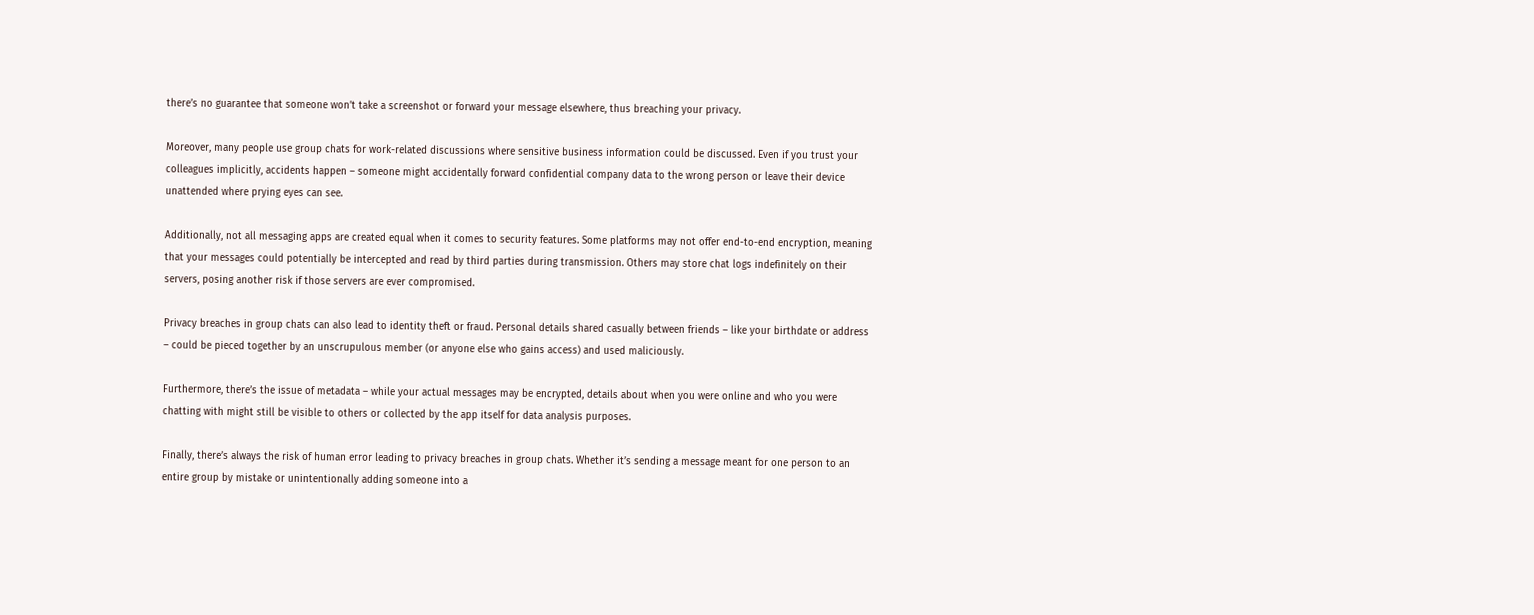there’s no guarantee that someone won’t take a screenshot or forward your message elsewhere, thus breaching your privacy.

Moreover, many people use group chats for work-related discussions where sensitive business information could be discussed. Even if you trust your colleagues implicitly, accidents happen – someone might accidentally forward confidential company data to the wrong person or leave their device unattended where prying eyes can see.

Additionally, not all messaging apps are created equal when it comes to security features. Some platforms may not offer end-to-end encryption, meaning that your messages could potentially be intercepted and read by third parties during transmission. Others may store chat logs indefinitely on their servers, posing another risk if those servers are ever compromised.

Privacy breaches in group chats can also lead to identity theft or fraud. Personal details shared casually between friends – like your birthdate or address – could be pieced together by an unscrupulous member (or anyone else who gains access) and used maliciously.

Furthermore, there’s the issue of metadata – while your actual messages may be encrypted, details about when you were online and who you were chatting with might still be visible to others or collected by the app itself for data analysis purposes.

Finally, there’s always the risk of human error leading to privacy breaches in group chats. Whether it’s sending a message meant for one person to an entire group by mistake or unintentionally adding someone into a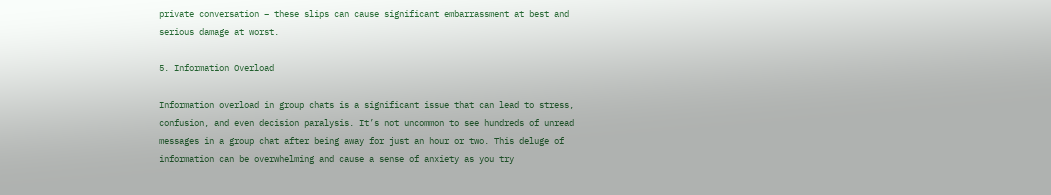private conversation – these slips can cause significant embarrassment at best and serious damage at worst.

5. Information Overload

Information overload in group chats is a significant issue that can lead to stress, confusion, and even decision paralysis. It’s not uncommon to see hundreds of unread messages in a group chat after being away for just an hour or two. This deluge of information can be overwhelming and cause a sense of anxiety as you try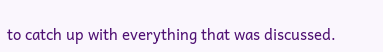to catch up with everything that was discussed.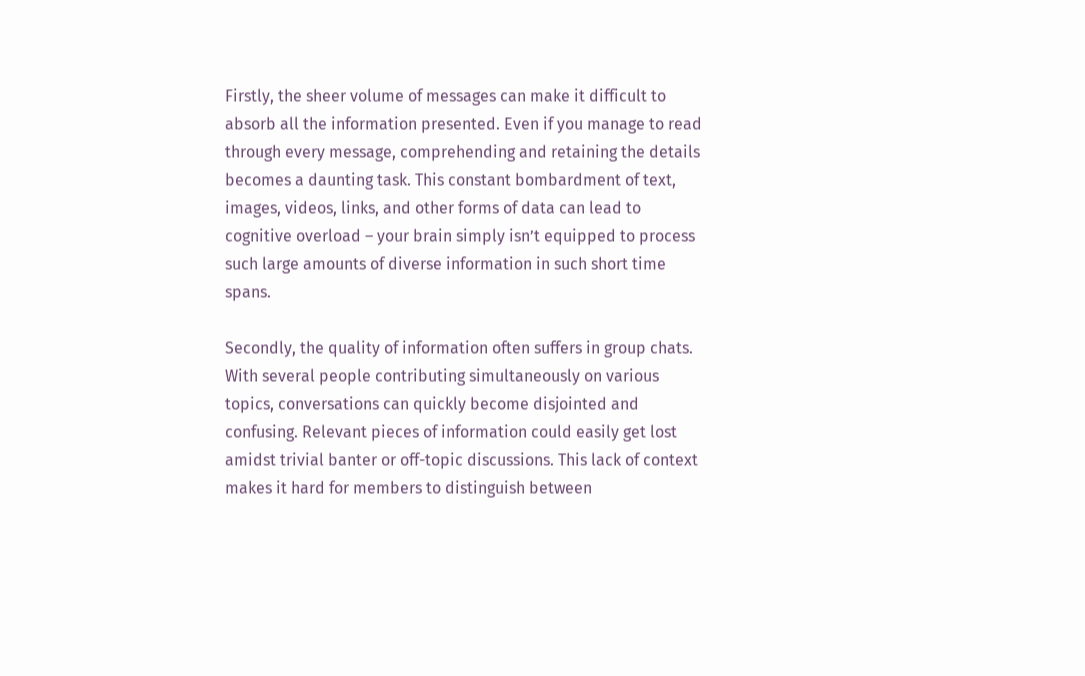Firstly, the sheer volume of messages can make it difficult to absorb all the information presented. Even if you manage to read through every message, comprehending and retaining the details becomes a daunting task. This constant bombardment of text, images, videos, links, and other forms of data can lead to cognitive overload – your brain simply isn’t equipped to process such large amounts of diverse information in such short time spans.

Secondly, the quality of information often suffers in group chats. With several people contributing simultaneously on various topics, conversations can quickly become disjointed and confusing. Relevant pieces of information could easily get lost amidst trivial banter or off-topic discussions. This lack of context makes it hard for members to distinguish between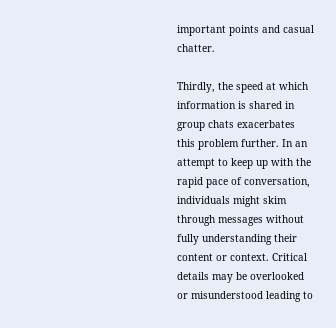important points and casual chatter.

Thirdly, the speed at which information is shared in group chats exacerbates this problem further. In an attempt to keep up with the rapid pace of conversation, individuals might skim through messages without fully understanding their content or context. Critical details may be overlooked or misunderstood leading to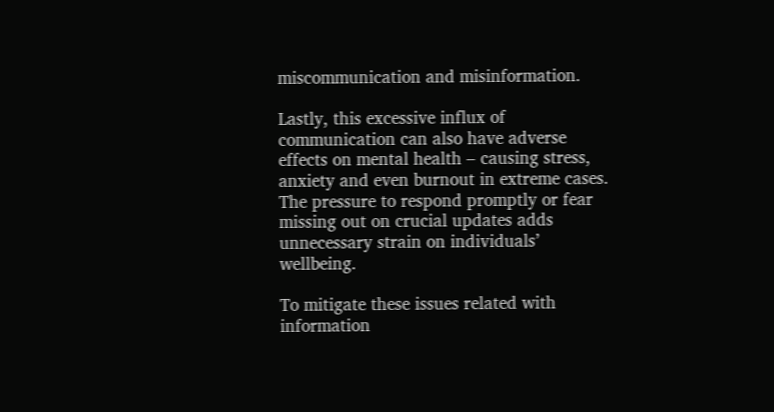miscommunication and misinformation.

Lastly, this excessive influx of communication can also have adverse effects on mental health – causing stress, anxiety and even burnout in extreme cases. The pressure to respond promptly or fear missing out on crucial updates adds unnecessary strain on individuals’ wellbeing.

To mitigate these issues related with information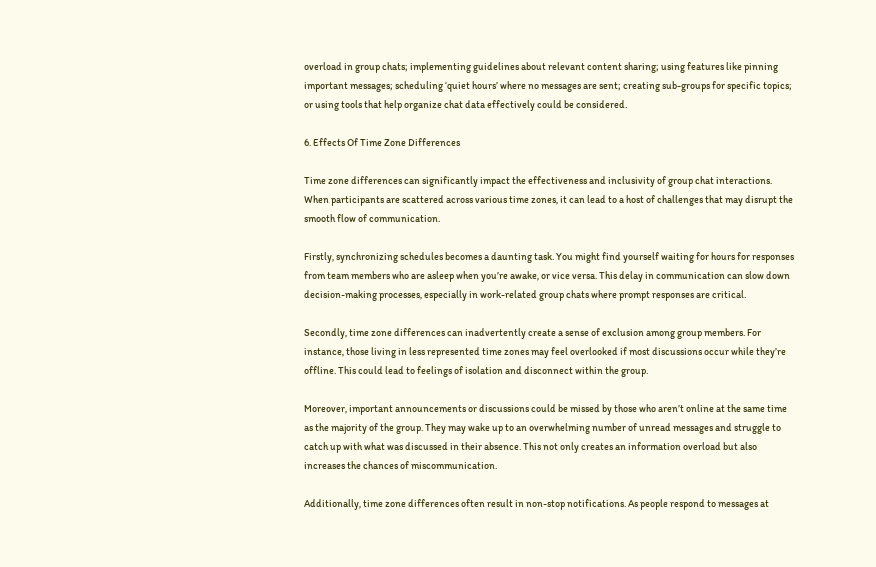overload in group chats; implementing guidelines about relevant content sharing; using features like pinning important messages; scheduling ‘quiet hours’ where no messages are sent; creating sub-groups for specific topics; or using tools that help organize chat data effectively could be considered.

6. Effects Of Time Zone Differences

Time zone differences can significantly impact the effectiveness and inclusivity of group chat interactions. When participants are scattered across various time zones, it can lead to a host of challenges that may disrupt the smooth flow of communication.

Firstly, synchronizing schedules becomes a daunting task. You might find yourself waiting for hours for responses from team members who are asleep when you’re awake, or vice versa. This delay in communication can slow down decision-making processes, especially in work-related group chats where prompt responses are critical.

Secondly, time zone differences can inadvertently create a sense of exclusion among group members. For instance, those living in less represented time zones may feel overlooked if most discussions occur while they’re offline. This could lead to feelings of isolation and disconnect within the group.

Moreover, important announcements or discussions could be missed by those who aren’t online at the same time as the majority of the group. They may wake up to an overwhelming number of unread messages and struggle to catch up with what was discussed in their absence. This not only creates an information overload but also increases the chances of miscommunication.

Additionally, time zone differences often result in non-stop notifications. As people respond to messages at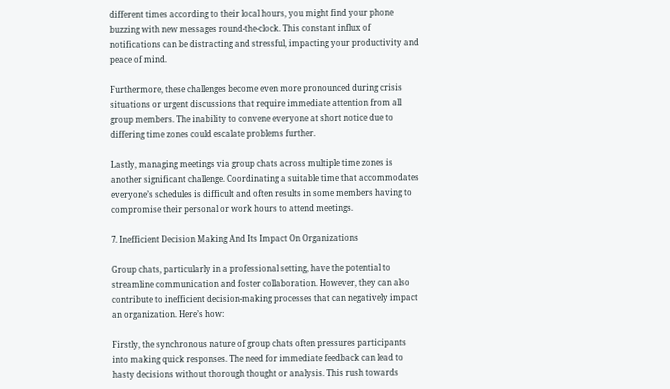different times according to their local hours, you might find your phone buzzing with new messages round-the-clock. This constant influx of notifications can be distracting and stressful, impacting your productivity and peace of mind.

Furthermore, these challenges become even more pronounced during crisis situations or urgent discussions that require immediate attention from all group members. The inability to convene everyone at short notice due to differing time zones could escalate problems further.

Lastly, managing meetings via group chats across multiple time zones is another significant challenge. Coordinating a suitable time that accommodates everyone’s schedules is difficult and often results in some members having to compromise their personal or work hours to attend meetings.

7. Inefficient Decision Making And Its Impact On Organizations

Group chats, particularly in a professional setting, have the potential to streamline communication and foster collaboration. However, they can also contribute to inefficient decision-making processes that can negatively impact an organization. Here’s how:

Firstly, the synchronous nature of group chats often pressures participants into making quick responses. The need for immediate feedback can lead to hasty decisions without thorough thought or analysis. This rush towards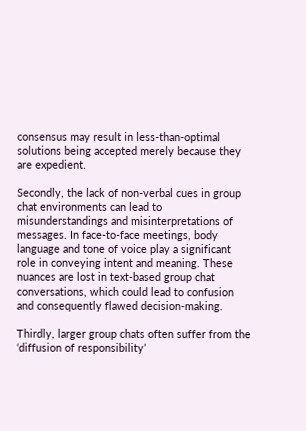consensus may result in less-than-optimal solutions being accepted merely because they are expedient.

Secondly, the lack of non-verbal cues in group chat environments can lead to misunderstandings and misinterpretations of messages. In face-to-face meetings, body language and tone of voice play a significant role in conveying intent and meaning. These nuances are lost in text-based group chat conversations, which could lead to confusion and consequently flawed decision-making.

Thirdly, larger group chats often suffer from the ‘diffusion of responsibility’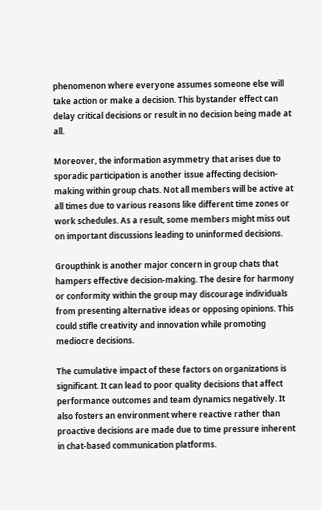phenomenon where everyone assumes someone else will take action or make a decision. This bystander effect can delay critical decisions or result in no decision being made at all.

Moreover, the information asymmetry that arises due to sporadic participation is another issue affecting decision-making within group chats. Not all members will be active at all times due to various reasons like different time zones or work schedules. As a result, some members might miss out on important discussions leading to uninformed decisions.

Groupthink is another major concern in group chats that hampers effective decision-making. The desire for harmony or conformity within the group may discourage individuals from presenting alternative ideas or opposing opinions. This could stifle creativity and innovation while promoting mediocre decisions.

The cumulative impact of these factors on organizations is significant. It can lead to poor quality decisions that affect performance outcomes and team dynamics negatively. It also fosters an environment where reactive rather than proactive decisions are made due to time pressure inherent in chat-based communication platforms.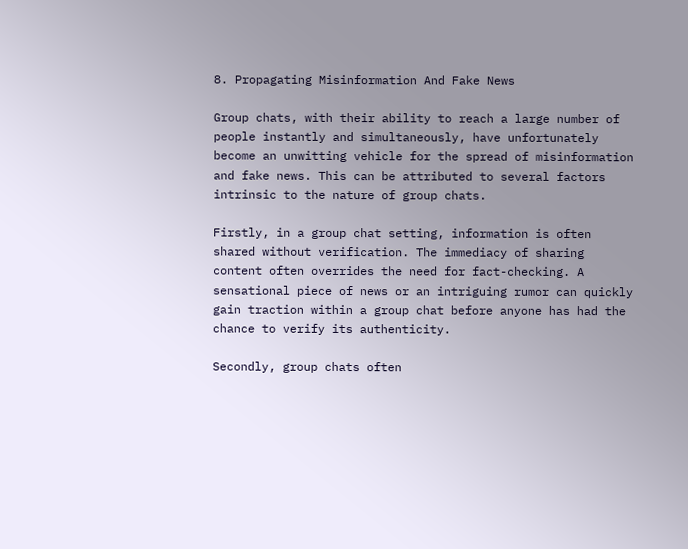8. Propagating Misinformation And Fake News

Group chats, with their ability to reach a large number of people instantly and simultaneously, have unfortunately become an unwitting vehicle for the spread of misinformation and fake news. This can be attributed to several factors intrinsic to the nature of group chats.

Firstly, in a group chat setting, information is often shared without verification. The immediacy of sharing content often overrides the need for fact-checking. A sensational piece of news or an intriguing rumor can quickly gain traction within a group chat before anyone has had the chance to verify its authenticity.

Secondly, group chats often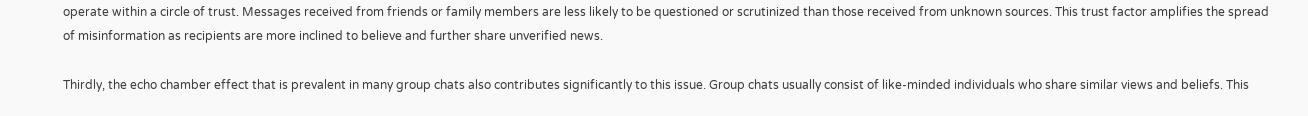operate within a circle of trust. Messages received from friends or family members are less likely to be questioned or scrutinized than those received from unknown sources. This trust factor amplifies the spread of misinformation as recipients are more inclined to believe and further share unverified news.

Thirdly, the echo chamber effect that is prevalent in many group chats also contributes significantly to this issue. Group chats usually consist of like-minded individuals who share similar views and beliefs. This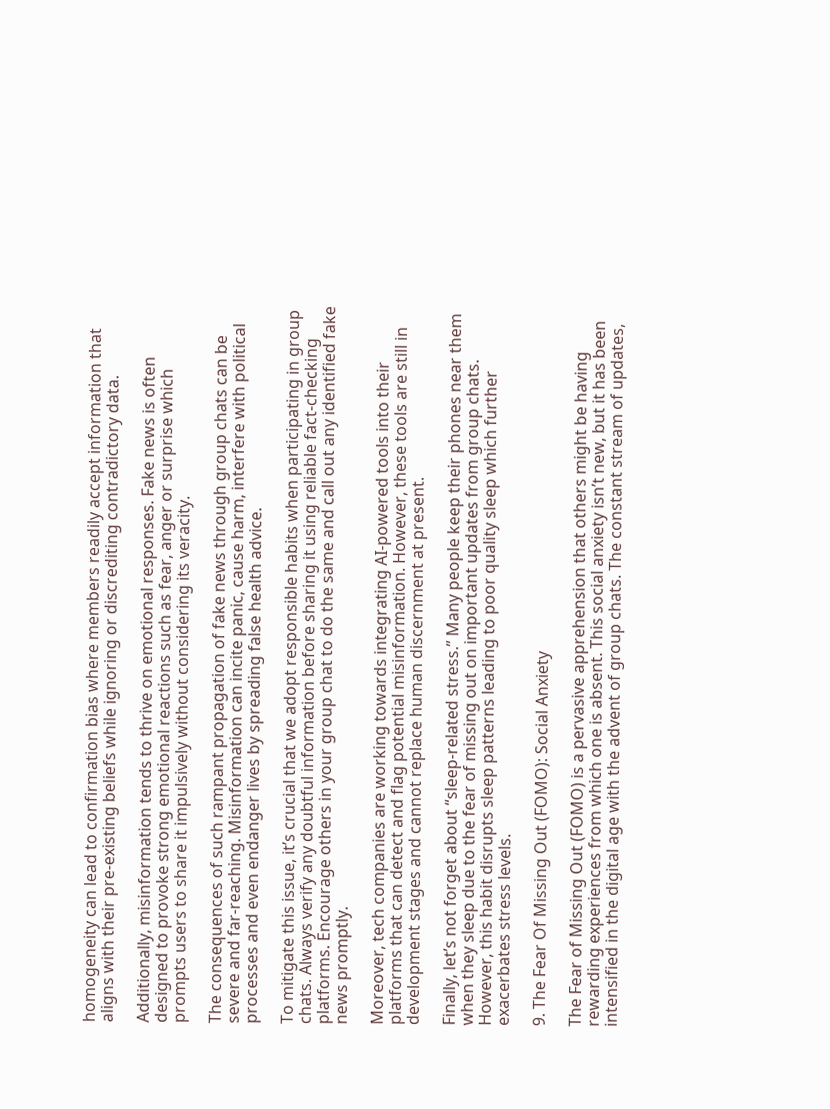homogeneity can lead to confirmation bias where members readily accept information that aligns with their pre-existing beliefs while ignoring or discrediting contradictory data.

Additionally, misinformation tends to thrive on emotional responses. Fake news is often designed to provoke strong emotional reactions such as fear, anger or surprise which prompts users to share it impulsively without considering its veracity.

The consequences of such rampant propagation of fake news through group chats can be severe and far-reaching. Misinformation can incite panic, cause harm, interfere with political processes and even endanger lives by spreading false health advice.

To mitigate this issue, it’s crucial that we adopt responsible habits when participating in group chats. Always verify any doubtful information before sharing it using reliable fact-checking platforms. Encourage others in your group chat to do the same and call out any identified fake news promptly.

Moreover, tech companies are working towards integrating AI-powered tools into their platforms that can detect and flag potential misinformation. However, these tools are still in development stages and cannot replace human discernment at present.

Finally, let’s not forget about “sleep-related stress.” Many people keep their phones near them when they sleep due to the fear of missing out on important updates from group chats. However, this habit disrupts sleep patterns leading to poor quality sleep which further exacerbates stress levels.

9. The Fear Of Missing Out (FOMO): Social Anxiety

The Fear of Missing Out (FOMO) is a pervasive apprehension that others might be having rewarding experiences from which one is absent. This social anxiety isn’t new, but it has been intensified in the digital age with the advent of group chats. The constant stream of updates,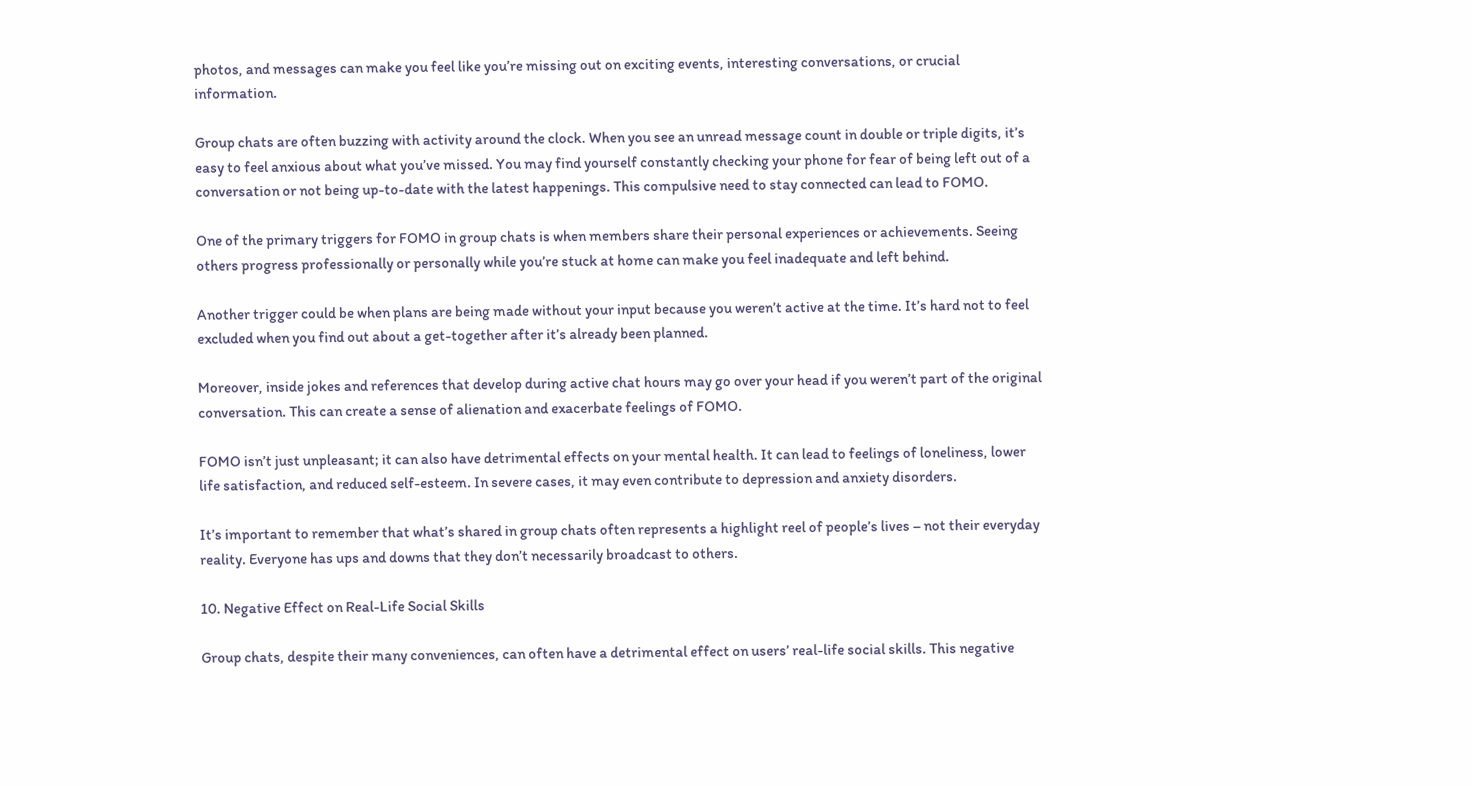photos, and messages can make you feel like you’re missing out on exciting events, interesting conversations, or crucial information.

Group chats are often buzzing with activity around the clock. When you see an unread message count in double or triple digits, it’s easy to feel anxious about what you’ve missed. You may find yourself constantly checking your phone for fear of being left out of a conversation or not being up-to-date with the latest happenings. This compulsive need to stay connected can lead to FOMO.

One of the primary triggers for FOMO in group chats is when members share their personal experiences or achievements. Seeing others progress professionally or personally while you’re stuck at home can make you feel inadequate and left behind.

Another trigger could be when plans are being made without your input because you weren’t active at the time. It’s hard not to feel excluded when you find out about a get-together after it’s already been planned.

Moreover, inside jokes and references that develop during active chat hours may go over your head if you weren’t part of the original conversation. This can create a sense of alienation and exacerbate feelings of FOMO.

FOMO isn’t just unpleasant; it can also have detrimental effects on your mental health. It can lead to feelings of loneliness, lower life satisfaction, and reduced self-esteem. In severe cases, it may even contribute to depression and anxiety disorders.

It’s important to remember that what’s shared in group chats often represents a highlight reel of people’s lives – not their everyday reality. Everyone has ups and downs that they don’t necessarily broadcast to others.

10. Negative Effect on Real-Life Social Skills

Group chats, despite their many conveniences, can often have a detrimental effect on users’ real-life social skills. This negative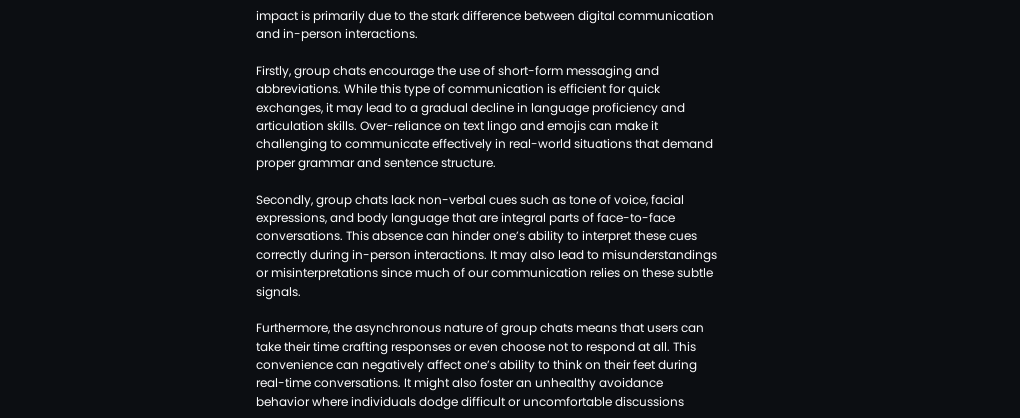impact is primarily due to the stark difference between digital communication and in-person interactions.

Firstly, group chats encourage the use of short-form messaging and abbreviations. While this type of communication is efficient for quick exchanges, it may lead to a gradual decline in language proficiency and articulation skills. Over-reliance on text lingo and emojis can make it challenging to communicate effectively in real-world situations that demand proper grammar and sentence structure.

Secondly, group chats lack non-verbal cues such as tone of voice, facial expressions, and body language that are integral parts of face-to-face conversations. This absence can hinder one’s ability to interpret these cues correctly during in-person interactions. It may also lead to misunderstandings or misinterpretations since much of our communication relies on these subtle signals.

Furthermore, the asynchronous nature of group chats means that users can take their time crafting responses or even choose not to respond at all. This convenience can negatively affect one’s ability to think on their feet during real-time conversations. It might also foster an unhealthy avoidance behavior where individuals dodge difficult or uncomfortable discussions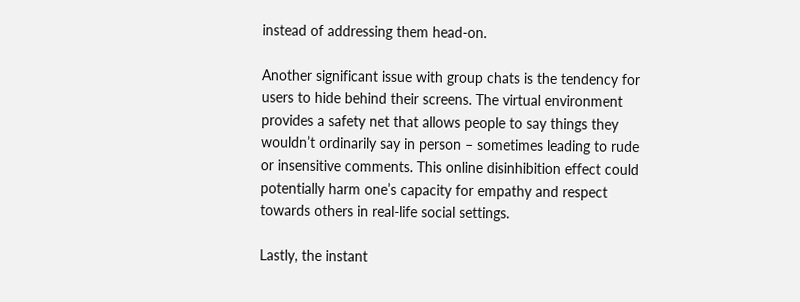instead of addressing them head-on.

Another significant issue with group chats is the tendency for users to hide behind their screens. The virtual environment provides a safety net that allows people to say things they wouldn’t ordinarily say in person – sometimes leading to rude or insensitive comments. This online disinhibition effect could potentially harm one’s capacity for empathy and respect towards others in real-life social settings.

Lastly, the instant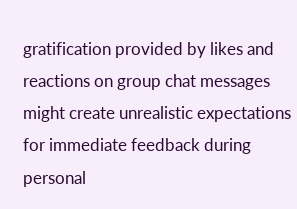gratification provided by likes and reactions on group chat messages might create unrealistic expectations for immediate feedback during personal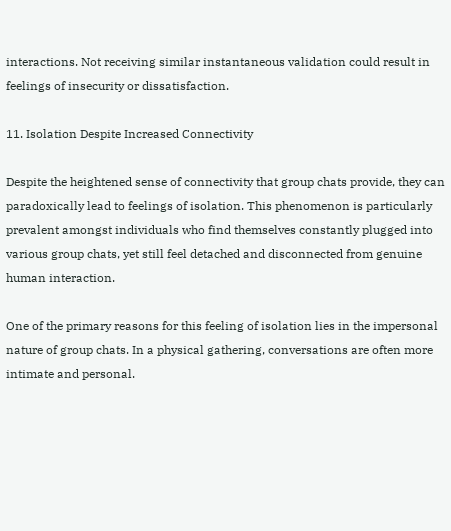interactions. Not receiving similar instantaneous validation could result in feelings of insecurity or dissatisfaction.

11. Isolation Despite Increased Connectivity

Despite the heightened sense of connectivity that group chats provide, they can paradoxically lead to feelings of isolation. This phenomenon is particularly prevalent amongst individuals who find themselves constantly plugged into various group chats, yet still feel detached and disconnected from genuine human interaction.

One of the primary reasons for this feeling of isolation lies in the impersonal nature of group chats. In a physical gathering, conversations are often more intimate and personal.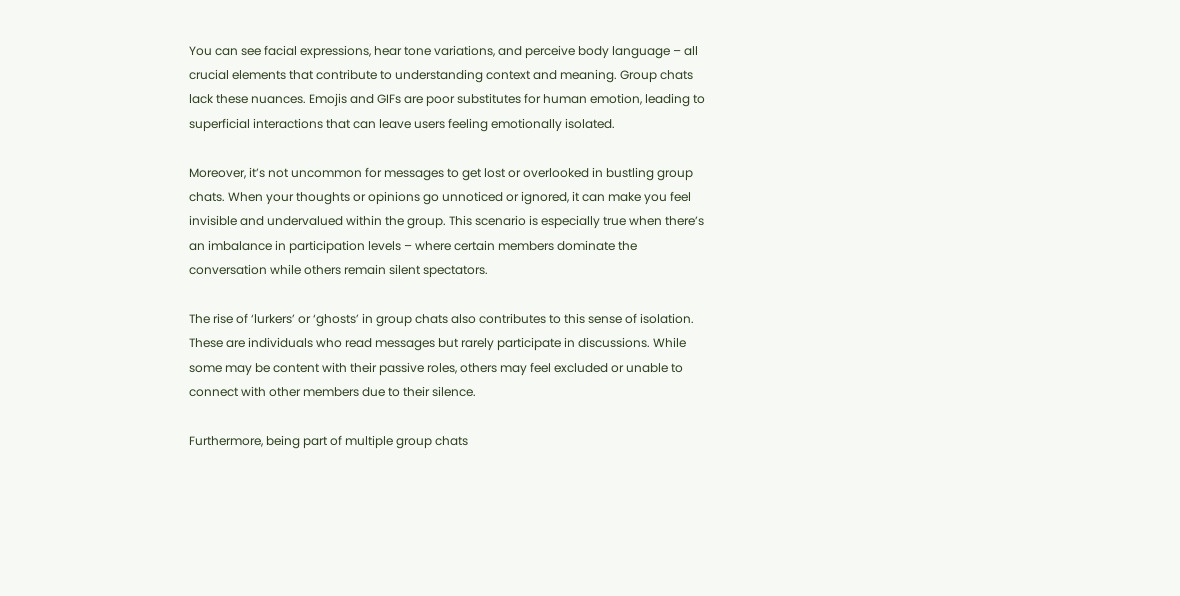You can see facial expressions, hear tone variations, and perceive body language – all crucial elements that contribute to understanding context and meaning. Group chats lack these nuances. Emojis and GIFs are poor substitutes for human emotion, leading to superficial interactions that can leave users feeling emotionally isolated.

Moreover, it’s not uncommon for messages to get lost or overlooked in bustling group chats. When your thoughts or opinions go unnoticed or ignored, it can make you feel invisible and undervalued within the group. This scenario is especially true when there’s an imbalance in participation levels – where certain members dominate the conversation while others remain silent spectators.

The rise of ‘lurkers’ or ‘ghosts’ in group chats also contributes to this sense of isolation. These are individuals who read messages but rarely participate in discussions. While some may be content with their passive roles, others may feel excluded or unable to connect with other members due to their silence.

Furthermore, being part of multiple group chats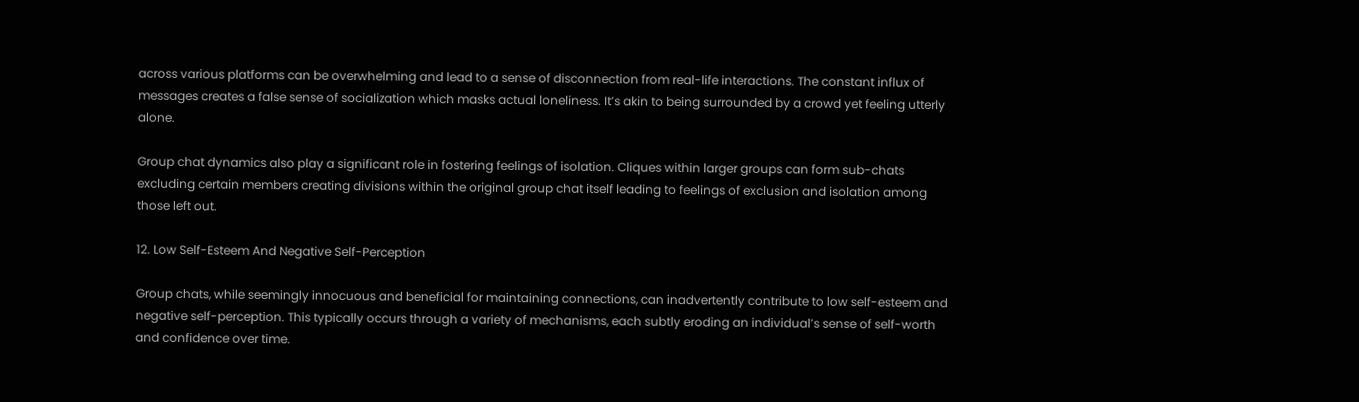across various platforms can be overwhelming and lead to a sense of disconnection from real-life interactions. The constant influx of messages creates a false sense of socialization which masks actual loneliness. It’s akin to being surrounded by a crowd yet feeling utterly alone.

Group chat dynamics also play a significant role in fostering feelings of isolation. Cliques within larger groups can form sub-chats excluding certain members creating divisions within the original group chat itself leading to feelings of exclusion and isolation among those left out.

12. Low Self-Esteem And Negative Self-Perception

Group chats, while seemingly innocuous and beneficial for maintaining connections, can inadvertently contribute to low self-esteem and negative self-perception. This typically occurs through a variety of mechanisms, each subtly eroding an individual’s sense of self-worth and confidence over time.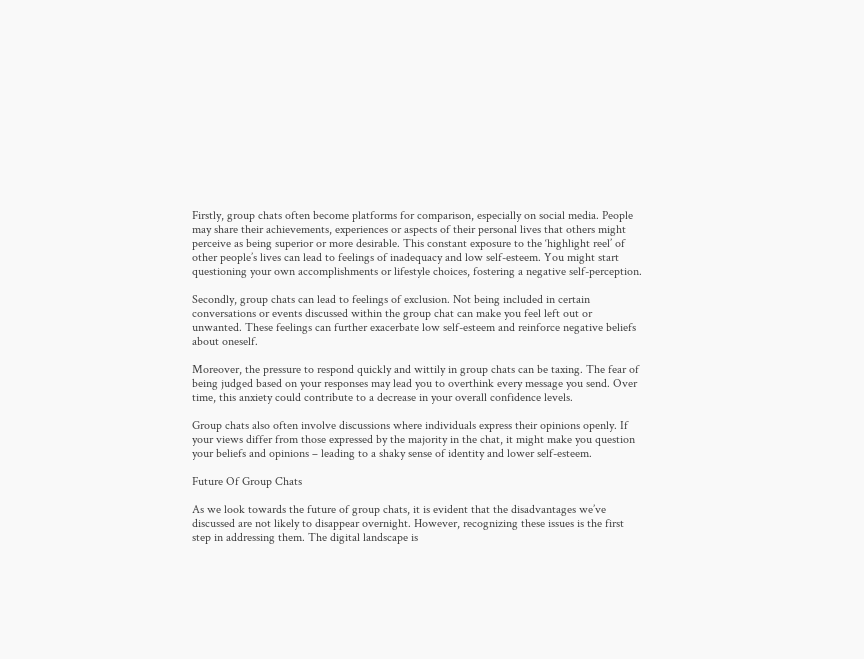Firstly, group chats often become platforms for comparison, especially on social media. People may share their achievements, experiences or aspects of their personal lives that others might perceive as being superior or more desirable. This constant exposure to the ‘highlight reel’ of other people’s lives can lead to feelings of inadequacy and low self-esteem. You might start questioning your own accomplishments or lifestyle choices, fostering a negative self-perception.

Secondly, group chats can lead to feelings of exclusion. Not being included in certain conversations or events discussed within the group chat can make you feel left out or unwanted. These feelings can further exacerbate low self-esteem and reinforce negative beliefs about oneself.

Moreover, the pressure to respond quickly and wittily in group chats can be taxing. The fear of being judged based on your responses may lead you to overthink every message you send. Over time, this anxiety could contribute to a decrease in your overall confidence levels.

Group chats also often involve discussions where individuals express their opinions openly. If your views differ from those expressed by the majority in the chat, it might make you question your beliefs and opinions – leading to a shaky sense of identity and lower self-esteem.

Future Of Group Chats

As we look towards the future of group chats, it is evident that the disadvantages we’ve discussed are not likely to disappear overnight. However, recognizing these issues is the first step in addressing them. The digital landscape is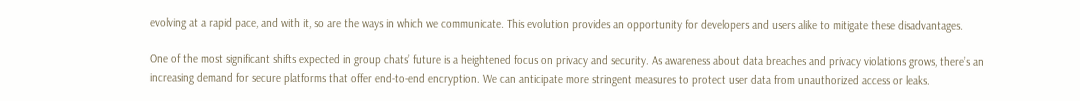evolving at a rapid pace, and with it, so are the ways in which we communicate. This evolution provides an opportunity for developers and users alike to mitigate these disadvantages.

One of the most significant shifts expected in group chats’ future is a heightened focus on privacy and security. As awareness about data breaches and privacy violations grows, there’s an increasing demand for secure platforms that offer end-to-end encryption. We can anticipate more stringent measures to protect user data from unauthorized access or leaks.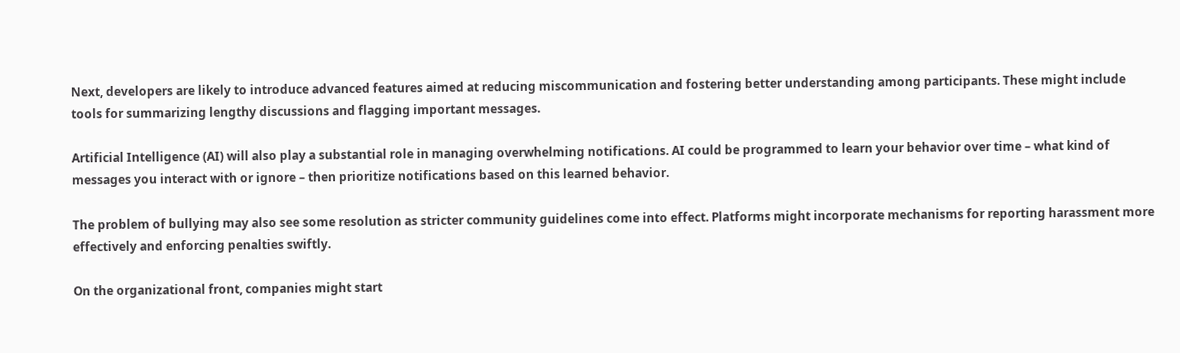Next, developers are likely to introduce advanced features aimed at reducing miscommunication and fostering better understanding among participants. These might include tools for summarizing lengthy discussions and flagging important messages.

Artificial Intelligence (AI) will also play a substantial role in managing overwhelming notifications. AI could be programmed to learn your behavior over time – what kind of messages you interact with or ignore – then prioritize notifications based on this learned behavior.

The problem of bullying may also see some resolution as stricter community guidelines come into effect. Platforms might incorporate mechanisms for reporting harassment more effectively and enforcing penalties swiftly.

On the organizational front, companies might start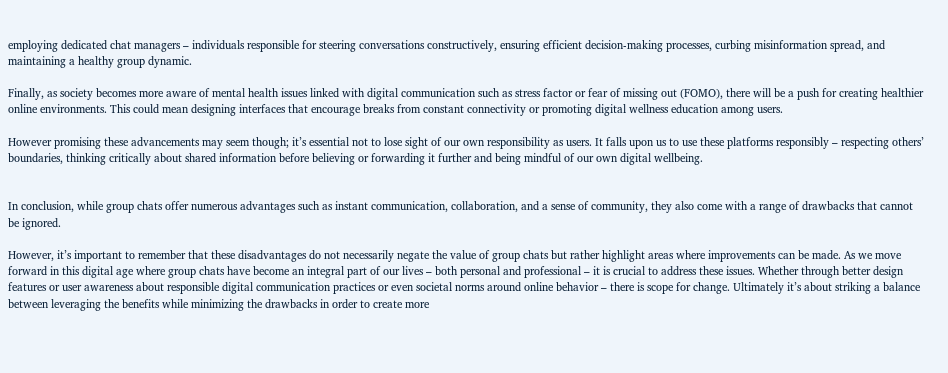employing dedicated chat managers – individuals responsible for steering conversations constructively, ensuring efficient decision-making processes, curbing misinformation spread, and maintaining a healthy group dynamic.

Finally, as society becomes more aware of mental health issues linked with digital communication such as stress factor or fear of missing out (FOMO), there will be a push for creating healthier online environments. This could mean designing interfaces that encourage breaks from constant connectivity or promoting digital wellness education among users.

However promising these advancements may seem though; it’s essential not to lose sight of our own responsibility as users. It falls upon us to use these platforms responsibly – respecting others’ boundaries, thinking critically about shared information before believing or forwarding it further and being mindful of our own digital wellbeing.


In conclusion, while group chats offer numerous advantages such as instant communication, collaboration, and a sense of community, they also come with a range of drawbacks that cannot be ignored.

However, it’s important to remember that these disadvantages do not necessarily negate the value of group chats but rather highlight areas where improvements can be made. As we move forward in this digital age where group chats have become an integral part of our lives – both personal and professional – it is crucial to address these issues. Whether through better design features or user awareness about responsible digital communication practices or even societal norms around online behavior – there is scope for change. Ultimately it’s about striking a balance between leveraging the benefits while minimizing the drawbacks in order to create more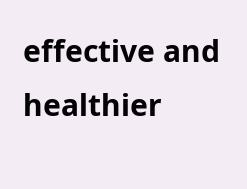effective and healthier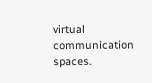virtual communication spaces.